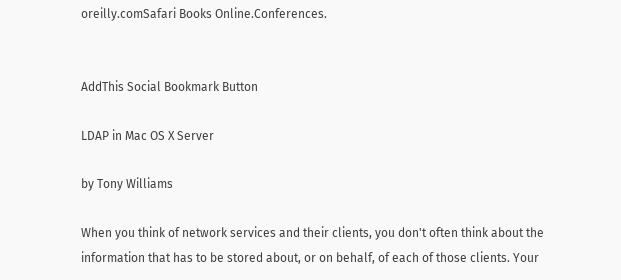oreilly.comSafari Books Online.Conferences.


AddThis Social Bookmark Button

LDAP in Mac OS X Server

by Tony Williams

When you think of network services and their clients, you don't often think about the information that has to be stored about, or on behalf, of each of those clients. Your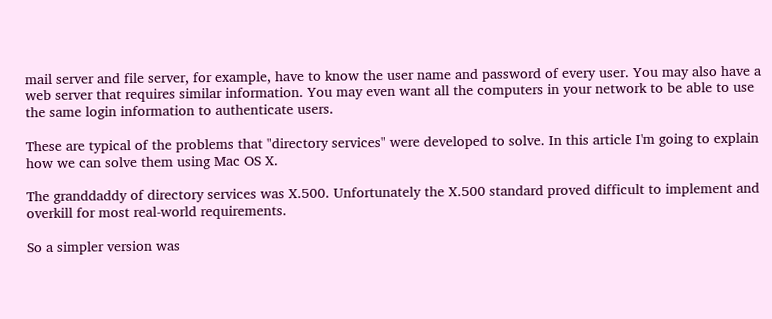mail server and file server, for example, have to know the user name and password of every user. You may also have a web server that requires similar information. You may even want all the computers in your network to be able to use the same login information to authenticate users.

These are typical of the problems that "directory services" were developed to solve. In this article I'm going to explain how we can solve them using Mac OS X.

The granddaddy of directory services was X.500. Unfortunately the X.500 standard proved difficult to implement and overkill for most real-world requirements.

So a simpler version was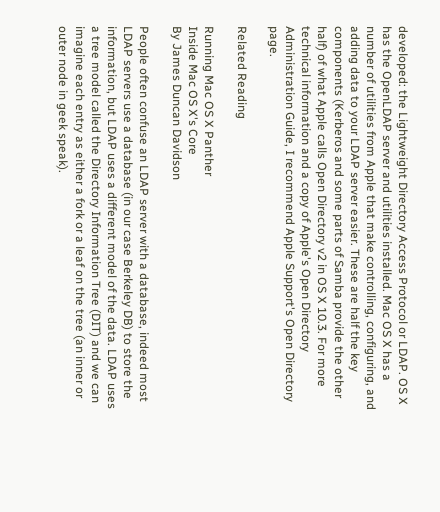developed: the Lightweight Directory Access Protocol or LDAP. OS X has the OpenLDAP server and utilities installed. Mac OS X has a number of utilities from Apple that make controlling, configuring, and adding data to your LDAP server easier. These are half the key components (Kerberos and some parts of Samba provide the other half) of what Apple calls Open Directory v2 in OS X 10.3. For more technical information and a copy of Apple's Open Directory Administration Guide, I recommend Apple Support's Open Directory page.

Related Reading

Running Mac OS X Panther
Inside Mac OS X's Core
By James Duncan Davidson

People often confuse an LDAP server with a database, indeed most LDAP servers use a database (in our case Berkeley DB) to store the information, but LDAP uses a different model of the data. LDAP uses a tree model called the Directory Information Tree (DIT) and we can imagine each entry as either a fork or a leaf on the tree (an inner or outer node in geek speak).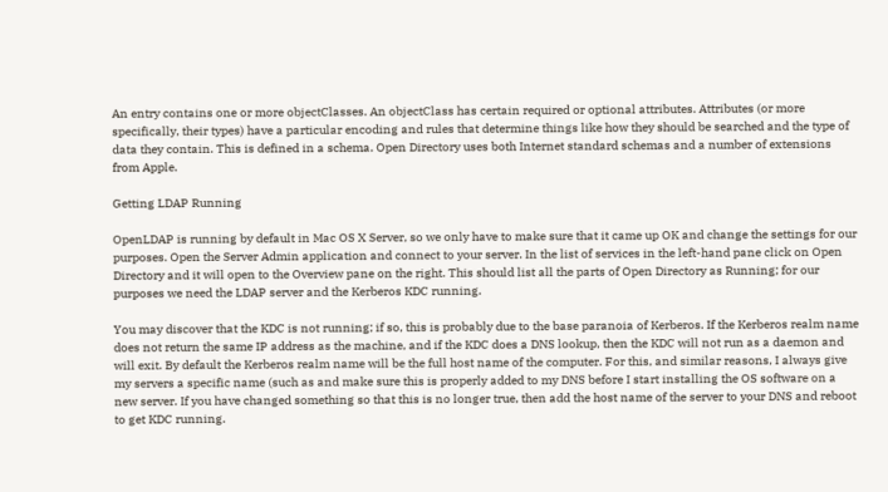An entry contains one or more objectClasses. An objectClass has certain required or optional attributes. Attributes (or more specifically, their types) have a particular encoding and rules that determine things like how they should be searched and the type of data they contain. This is defined in a schema. Open Directory uses both Internet standard schemas and a number of extensions from Apple.

Getting LDAP Running

OpenLDAP is running by default in Mac OS X Server, so we only have to make sure that it came up OK and change the settings for our purposes. Open the Server Admin application and connect to your server. In the list of services in the left-hand pane click on Open Directory and it will open to the Overview pane on the right. This should list all the parts of Open Directory as Running; for our purposes we need the LDAP server and the Kerberos KDC running.

You may discover that the KDC is not running; if so, this is probably due to the base paranoia of Kerberos. If the Kerberos realm name does not return the same IP address as the machine, and if the KDC does a DNS lookup, then the KDC will not run as a daemon and will exit. By default the Kerberos realm name will be the full host name of the computer. For this, and similar reasons, I always give my servers a specific name (such as and make sure this is properly added to my DNS before I start installing the OS software on a new server. If you have changed something so that this is no longer true, then add the host name of the server to your DNS and reboot to get KDC running.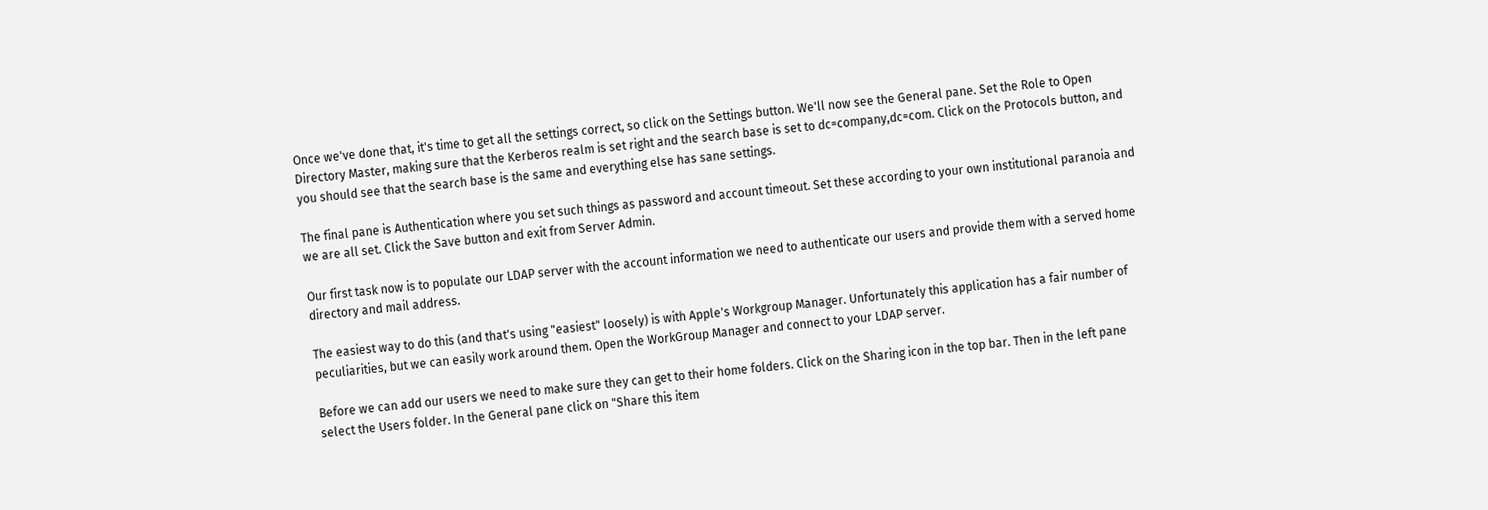Once we've done that, it's time to get all the settings correct, so click on the Settings button. We'll now see the General pane. Set the Role to Open Directory Master, making sure that the Kerberos realm is set right and the search base is set to dc=company,dc=com. Click on the Protocols button, and you should see that the search base is the same and everything else has sane settings.

The final pane is Authentication where you set such things as password and account timeout. Set these according to your own institutional paranoia and we are all set. Click the Save button and exit from Server Admin.

Our first task now is to populate our LDAP server with the account information we need to authenticate our users and provide them with a served home directory and mail address.

The easiest way to do this (and that's using "easiest" loosely) is with Apple's Workgroup Manager. Unfortunately this application has a fair number of peculiarities, but we can easily work around them. Open the WorkGroup Manager and connect to your LDAP server.

Before we can add our users we need to make sure they can get to their home folders. Click on the Sharing icon in the top bar. Then in the left pane select the Users folder. In the General pane click on "Share this item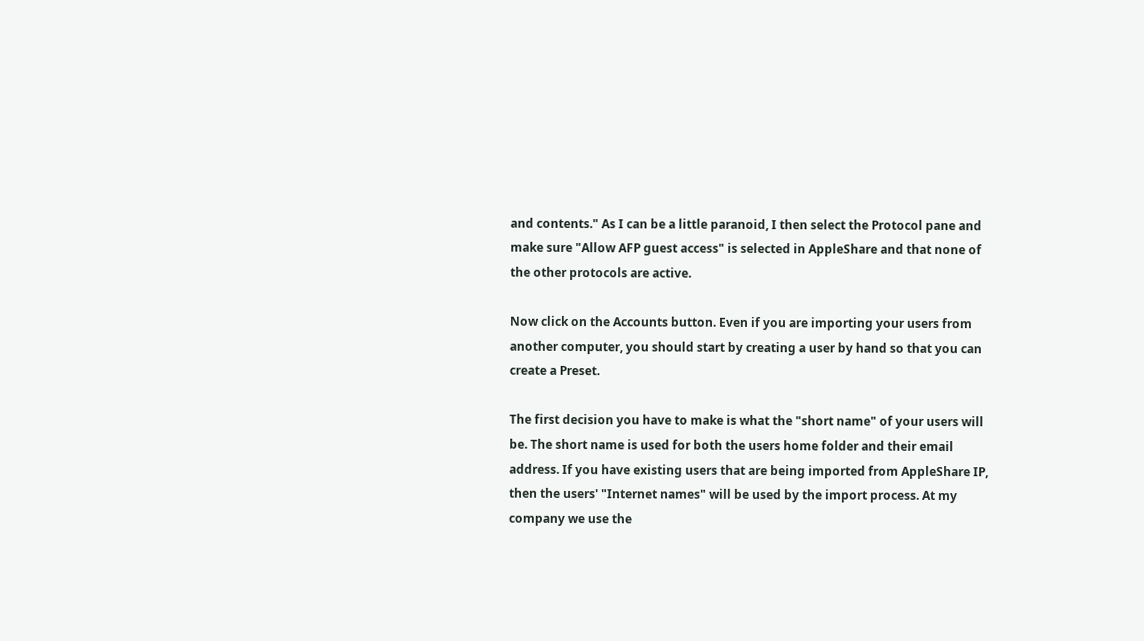and contents." As I can be a little paranoid, I then select the Protocol pane and make sure "Allow AFP guest access" is selected in AppleShare and that none of the other protocols are active.

Now click on the Accounts button. Even if you are importing your users from another computer, you should start by creating a user by hand so that you can create a Preset.

The first decision you have to make is what the "short name" of your users will be. The short name is used for both the users home folder and their email address. If you have existing users that are being imported from AppleShare IP, then the users' "Internet names" will be used by the import process. At my company we use the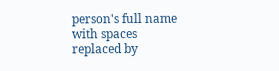person's full name with spaces replaced by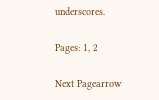underscores.

Pages: 1, 2

Next Pagearrow